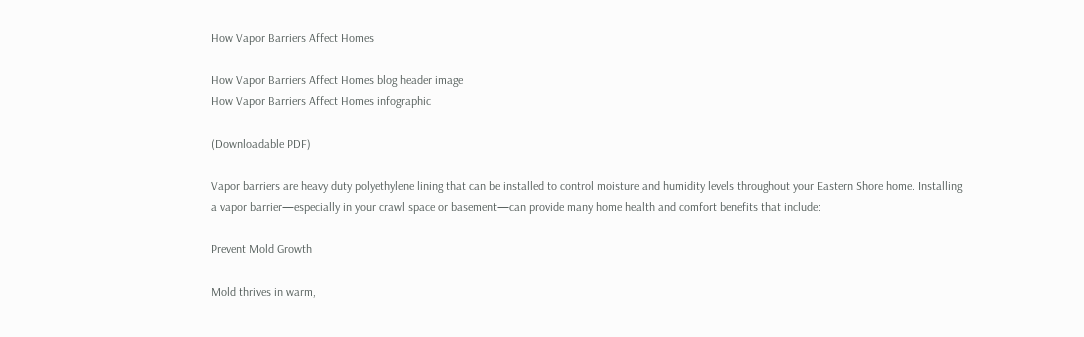How Vapor Barriers Affect Homes

How Vapor Barriers Affect Homes blog header image
How Vapor Barriers Affect Homes infographic

(Downloadable PDF)

Vapor barriers are heavy duty polyethylene lining that can be installed to control moisture and humidity levels throughout your Eastern Shore home. Installing a vapor barrier—especially in your crawl space or basement—can provide many home health and comfort benefits that include:

Prevent Mold Growth

Mold thrives in warm,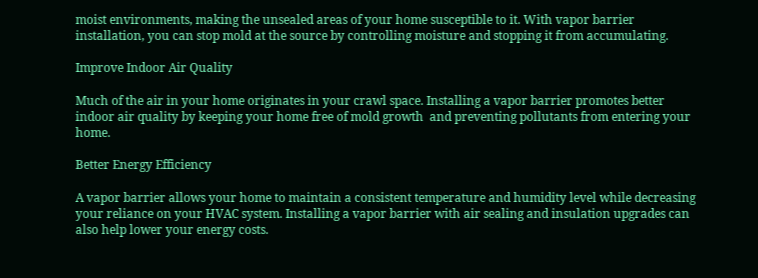moist environments, making the unsealed areas of your home susceptible to it. With vapor barrier installation, you can stop mold at the source by controlling moisture and stopping it from accumulating.

Improve Indoor Air Quality

Much of the air in your home originates in your crawl space. Installing a vapor barrier promotes better indoor air quality by keeping your home free of mold growth  and preventing pollutants from entering your home.

Better Energy Efficiency

A vapor barrier allows your home to maintain a consistent temperature and humidity level while decreasing your reliance on your HVAC system. Installing a vapor barrier with air sealing and insulation upgrades can also help lower your energy costs.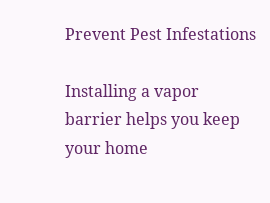Prevent Pest Infestations

Installing a vapor barrier helps you keep your home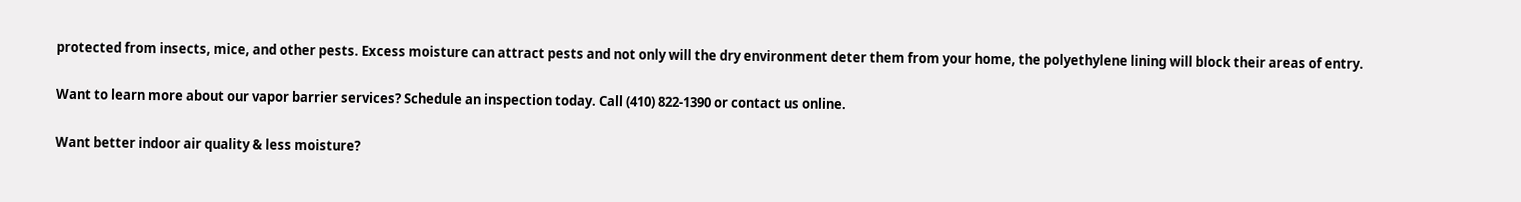protected from insects, mice, and other pests. Excess moisture can attract pests and not only will the dry environment deter them from your home, the polyethylene lining will block their areas of entry.

Want to learn more about our vapor barrier services? Schedule an inspection today. Call (410) 822-1390 or contact us online.

Want better indoor air quality & less moisture?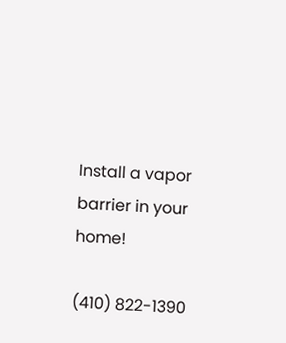Install a vapor barrier in your home!

(410) 822-1390